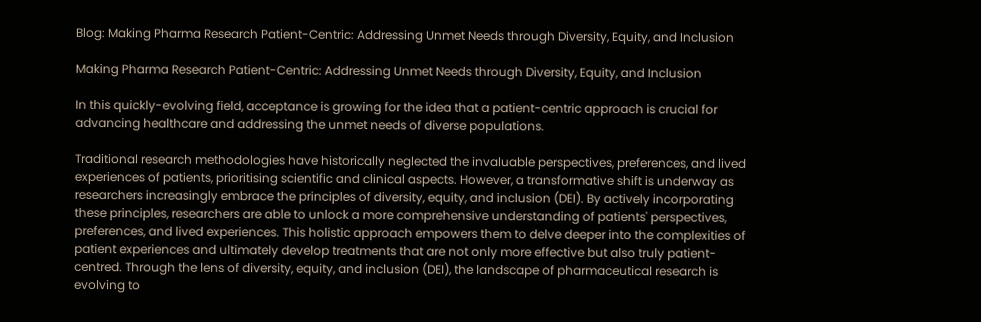Blog: Making Pharma Research Patient-Centric: Addressing Unmet Needs through Diversity, Equity, and Inclusion

Making Pharma Research Patient-Centric: Addressing Unmet Needs through Diversity, Equity, and Inclusion

In this quickly-evolving field, acceptance is growing for the idea that a patient-centric approach is crucial for advancing healthcare and addressing the unmet needs of diverse populations.

Traditional research methodologies have historically neglected the invaluable perspectives, preferences, and lived experiences of patients, prioritising scientific and clinical aspects. However, a transformative shift is underway as researchers increasingly embrace the principles of diversity, equity, and inclusion (DEI). By actively incorporating these principles, researchers are able to unlock a more comprehensive understanding of patients' perspectives, preferences, and lived experiences. This holistic approach empowers them to delve deeper into the complexities of patient experiences and ultimately develop treatments that are not only more effective but also truly patient-centred. Through the lens of diversity, equity, and inclusion (DEI), the landscape of pharmaceutical research is evolving to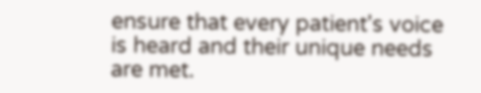ensure that every patient's voice is heard and their unique needs are met.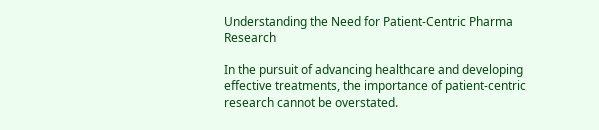Understanding the Need for Patient-Centric Pharma Research

In the pursuit of advancing healthcare and developing effective treatments, the importance of patient-centric research cannot be overstated.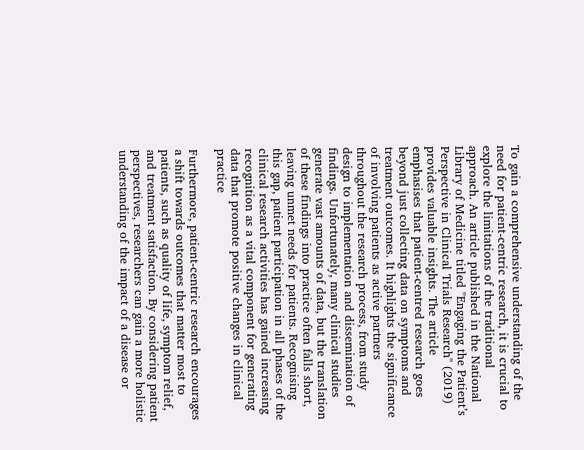To gain a comprehensive understanding of the need for patient-centric research, it is crucial to explore the limitations of the traditional approach. An article published in the National Library of Medicine titled "Engaging the Patient’s Perspective in Clinical Trials Research" (2019) provides valuable insights. The article emphasises that patient-centred research goes beyond just collecting data on symptoms and treatment outcomes. It highlights the significance of involving patients as active partners throughout the research process, from study design to implementation and dissemination of findings. Unfortunately, many clinical studies generate vast amounts of data, but the translation of these findings into practice often falls short, leaving unmet needs for patients. Recognising this gap, patient participation in all phases of the clinical research activities has gained increasing recognition as a vital component for generating data that promote positive changes in clinical practice

Furthermore, patient-centric research encourages a shift towards outcomes that matter most to patients, such as quality of life, symptom relief, and treatment satisfaction. By considering patient perspectives, researchers can gain a more holistic understanding of the impact of a disease or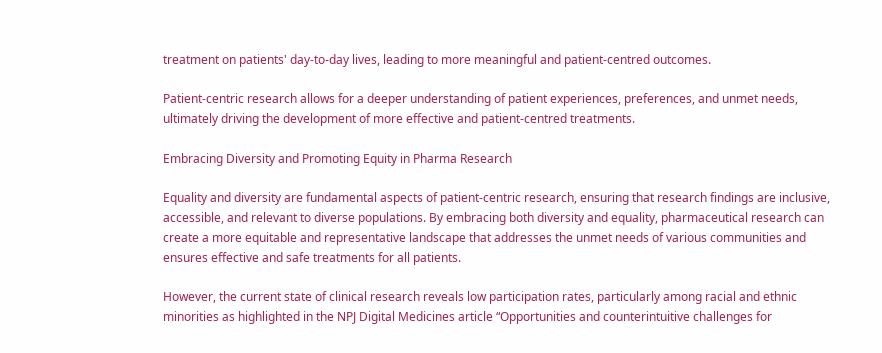treatment on patients' day-to-day lives, leading to more meaningful and patient-centred outcomes.

Patient-centric research allows for a deeper understanding of patient experiences, preferences, and unmet needs, ultimately driving the development of more effective and patient-centred treatments.

Embracing Diversity and Promoting Equity in Pharma Research

Equality and diversity are fundamental aspects of patient-centric research, ensuring that research findings are inclusive, accessible, and relevant to diverse populations. By embracing both diversity and equality, pharmaceutical research can create a more equitable and representative landscape that addresses the unmet needs of various communities and ensures effective and safe treatments for all patients.

However, the current state of clinical research reveals low participation rates, particularly among racial and ethnic minorities as highlighted in the NPJ Digital Medicines article “Opportunities and counterintuitive challenges for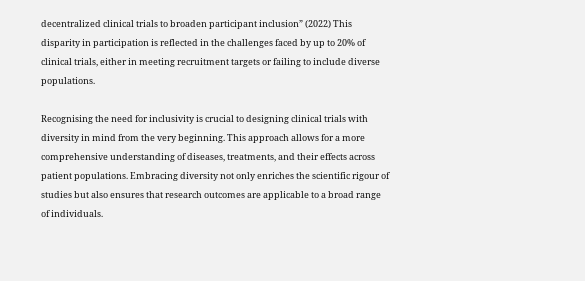decentralized clinical trials to broaden participant inclusion” (2022) This disparity in participation is reflected in the challenges faced by up to 20% of clinical trials, either in meeting recruitment targets or failing to include diverse populations.

Recognising the need for inclusivity is crucial to designing clinical trials with diversity in mind from the very beginning. This approach allows for a more comprehensive understanding of diseases, treatments, and their effects across patient populations. Embracing diversity not only enriches the scientific rigour of studies but also ensures that research outcomes are applicable to a broad range of individuals.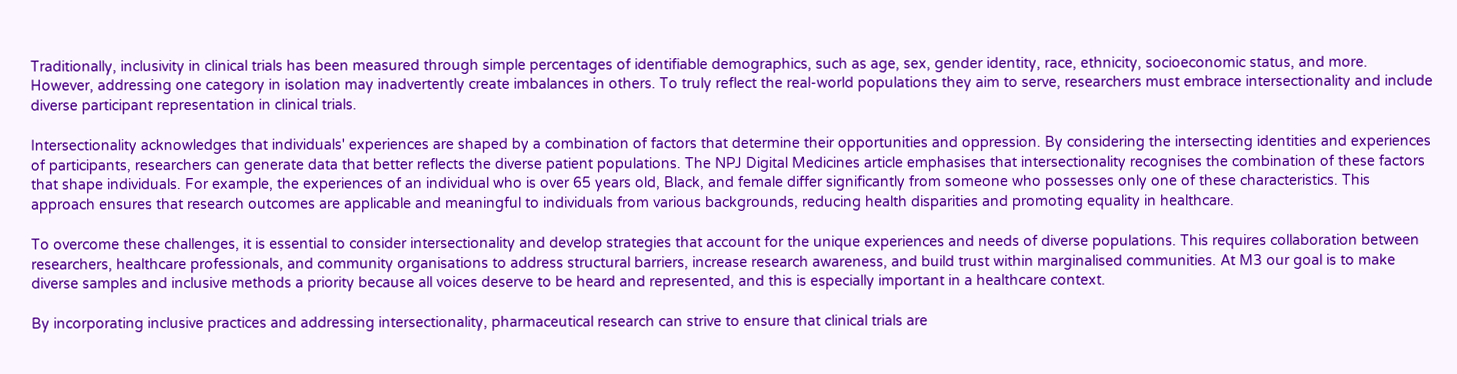Traditionally, inclusivity in clinical trials has been measured through simple percentages of identifiable demographics, such as age, sex, gender identity, race, ethnicity, socioeconomic status, and more. However, addressing one category in isolation may inadvertently create imbalances in others. To truly reflect the real-world populations they aim to serve, researchers must embrace intersectionality and include diverse participant representation in clinical trials.

Intersectionality acknowledges that individuals' experiences are shaped by a combination of factors that determine their opportunities and oppression. By considering the intersecting identities and experiences of participants, researchers can generate data that better reflects the diverse patient populations. The NPJ Digital Medicines article emphasises that intersectionality recognises the combination of these factors that shape individuals. For example, the experiences of an individual who is over 65 years old, Black, and female differ significantly from someone who possesses only one of these characteristics. This approach ensures that research outcomes are applicable and meaningful to individuals from various backgrounds, reducing health disparities and promoting equality in healthcare.

To overcome these challenges, it is essential to consider intersectionality and develop strategies that account for the unique experiences and needs of diverse populations. This requires collaboration between researchers, healthcare professionals, and community organisations to address structural barriers, increase research awareness, and build trust within marginalised communities. At M3 our goal is to make diverse samples and inclusive methods a priority because all voices deserve to be heard and represented, and this is especially important in a healthcare context.

By incorporating inclusive practices and addressing intersectionality, pharmaceutical research can strive to ensure that clinical trials are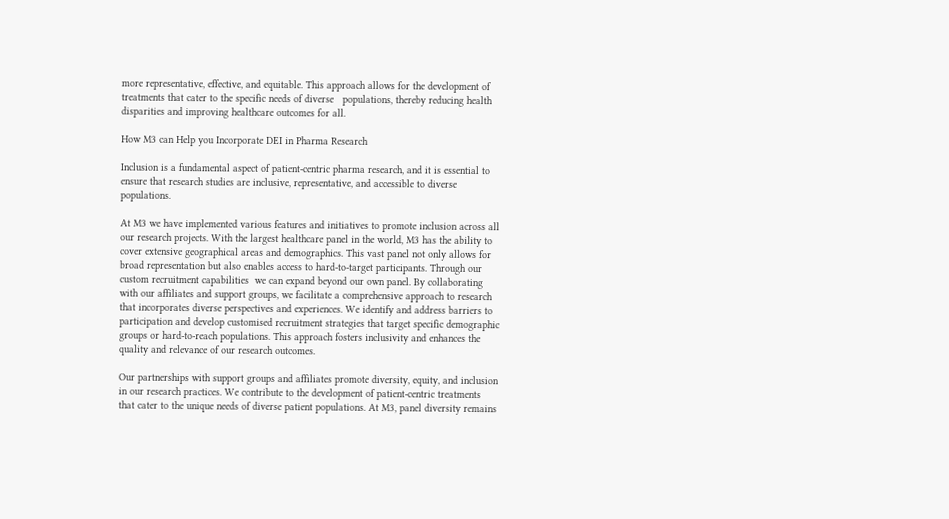more representative, effective, and equitable. This approach allows for the development of treatments that cater to the specific needs of diverse   populations, thereby reducing health disparities and improving healthcare outcomes for all.

How M3 can Help you Incorporate DEI in Pharma Research

Inclusion is a fundamental aspect of patient-centric pharma research, and it is essential to ensure that research studies are inclusive, representative, and accessible to diverse populations.

At M3 we have implemented various features and initiatives to promote inclusion across all our research projects. With the largest healthcare panel in the world, M3 has the ability to cover extensive geographical areas and demographics. This vast panel not only allows for broad representation but also enables access to hard-to-target participants. Through our custom recruitment capabilities  we can expand beyond our own panel. By collaborating with our affiliates and support groups, we facilitate a comprehensive approach to research that incorporates diverse perspectives and experiences. We identify and address barriers to participation and develop customised recruitment strategies that target specific demographic groups or hard-to-reach populations. This approach fosters inclusivity and enhances the quality and relevance of our research outcomes.

Our partnerships with support groups and affiliates promote diversity, equity, and inclusion in our research practices. We contribute to the development of patient-centric treatments that cater to the unique needs of diverse patient populations. At M3, panel diversity remains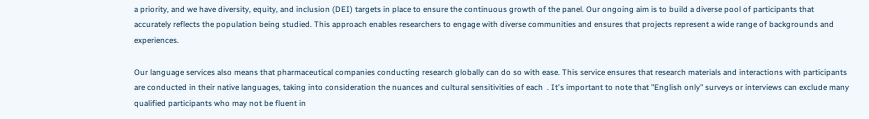a priority, and we have diversity, equity, and inclusion (DEI) targets in place to ensure the continuous growth of the panel. Our ongoing aim is to build a diverse pool of participants that accurately reflects the population being studied. This approach enables researchers to engage with diverse communities and ensures that projects represent a wide range of backgrounds and experiences.

Our language services also means that pharmaceutical companies conducting research globally can do so with ease. This service ensures that research materials and interactions with participants are conducted in their native languages, taking into consideration the nuances and cultural sensitivities of each  . It's important to note that "English only" surveys or interviews can exclude many qualified participants who may not be fluent in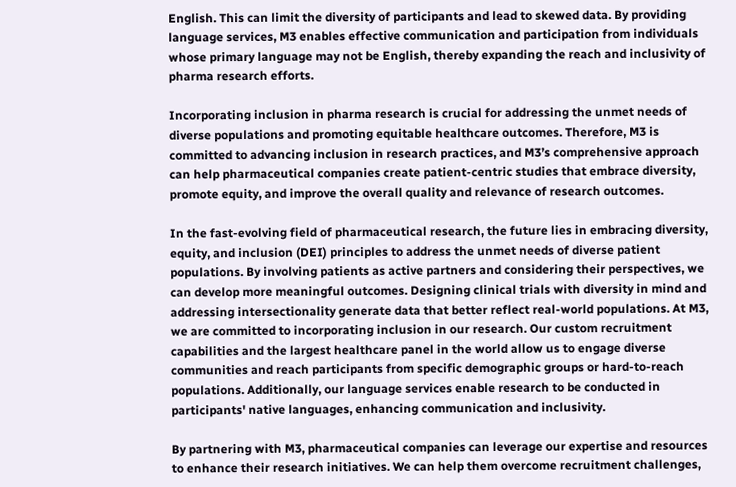English. This can limit the diversity of participants and lead to skewed data. By providing language services, M3 enables effective communication and participation from individuals whose primary language may not be English, thereby expanding the reach and inclusivity of pharma research efforts.

Incorporating inclusion in pharma research is crucial for addressing the unmet needs of diverse populations and promoting equitable healthcare outcomes. Therefore, M3 is committed to advancing inclusion in research practices, and M3’s comprehensive approach can help pharmaceutical companies create patient-centric studies that embrace diversity, promote equity, and improve the overall quality and relevance of research outcomes.

In the fast-evolving field of pharmaceutical research, the future lies in embracing diversity, equity, and inclusion (DEI) principles to address the unmet needs of diverse patient populations. By involving patients as active partners and considering their perspectives, we can develop more meaningful outcomes. Designing clinical trials with diversity in mind and addressing intersectionality generate data that better reflect real-world populations. At M3, we are committed to incorporating inclusion in our research. Our custom recruitment capabilities and the largest healthcare panel in the world allow us to engage diverse communities and reach participants from specific demographic groups or hard-to-reach populations. Additionally, our language services enable research to be conducted in participants' native languages, enhancing communication and inclusivity.

By partnering with M3, pharmaceutical companies can leverage our expertise and resources to enhance their research initiatives. We can help them overcome recruitment challenges,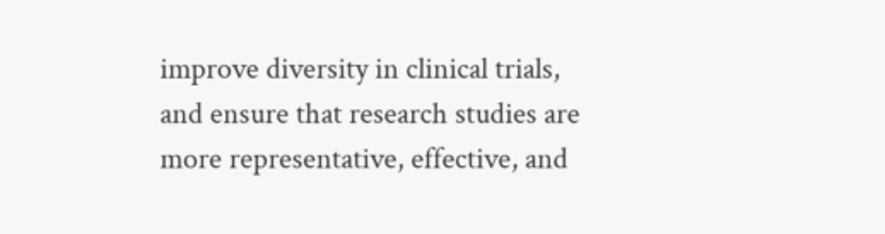improve diversity in clinical trials, and ensure that research studies are more representative, effective, and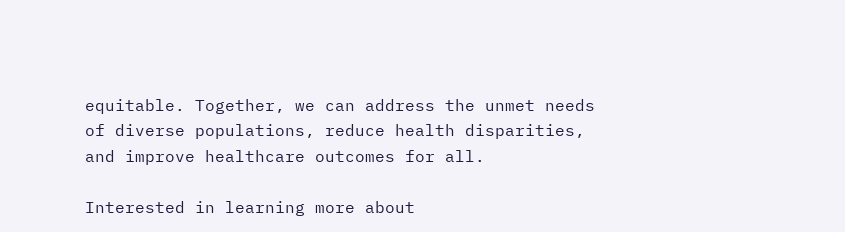equitable. Together, we can address the unmet needs of diverse populations, reduce health disparities, and improve healthcare outcomes for all.

Interested in learning more about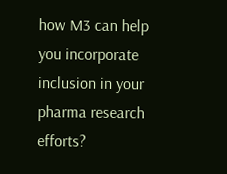how M3 can help you incorporate inclusion in your pharma research efforts?